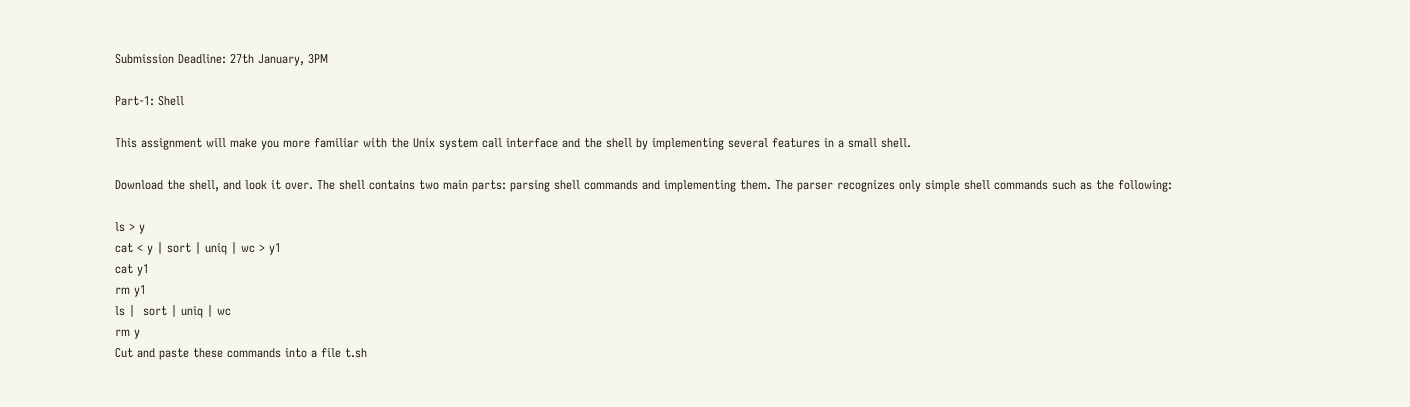Submission Deadline: 27th January, 3PM

Part-1: Shell

This assignment will make you more familiar with the Unix system call interface and the shell by implementing several features in a small shell.

Download the shell, and look it over. The shell contains two main parts: parsing shell commands and implementing them. The parser recognizes only simple shell commands such as the following:

ls > y
cat < y | sort | uniq | wc > y1
cat y1
rm y1
ls |  sort | uniq | wc
rm y
Cut and paste these commands into a file t.sh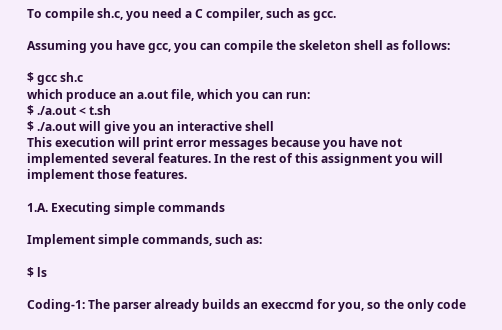To compile sh.c, you need a C compiler, such as gcc.

Assuming you have gcc, you can compile the skeleton shell as follows:

$ gcc sh.c
which produce an a.out file, which you can run:
$ ./a.out < t.sh
$ ./a.out will give you an interactive shell
This execution will print error messages because you have not implemented several features. In the rest of this assignment you will implement those features.

1.A. Executing simple commands

Implement simple commands, such as:

$ ls

Coding-1: The parser already builds an execcmd for you, so the only code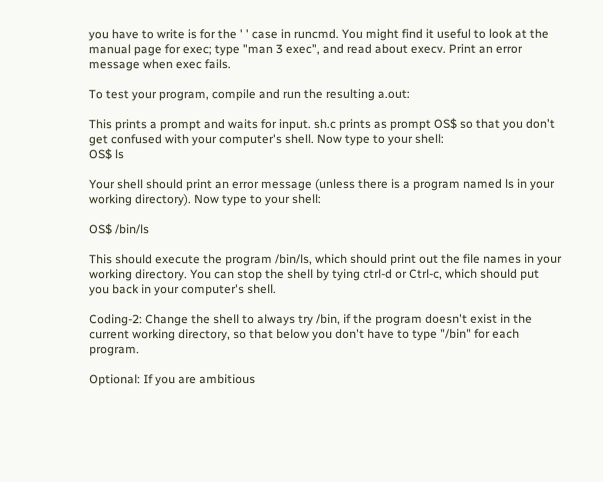you have to write is for the ' ' case in runcmd. You might find it useful to look at the manual page for exec; type "man 3 exec", and read about execv. Print an error message when exec fails.

To test your program, compile and run the resulting a.out:

This prints a prompt and waits for input. sh.c prints as prompt OS$ so that you don't get confused with your computer's shell. Now type to your shell:
OS$ ls

Your shell should print an error message (unless there is a program named ls in your working directory). Now type to your shell:

OS$ /bin/ls

This should execute the program /bin/ls, which should print out the file names in your working directory. You can stop the shell by tying ctrl-d or Ctrl-c, which should put you back in your computer's shell.

Coding-2: Change the shell to always try /bin, if the program doesn't exist in the current working directory, so that below you don't have to type "/bin" for each program.

Optional: If you are ambitious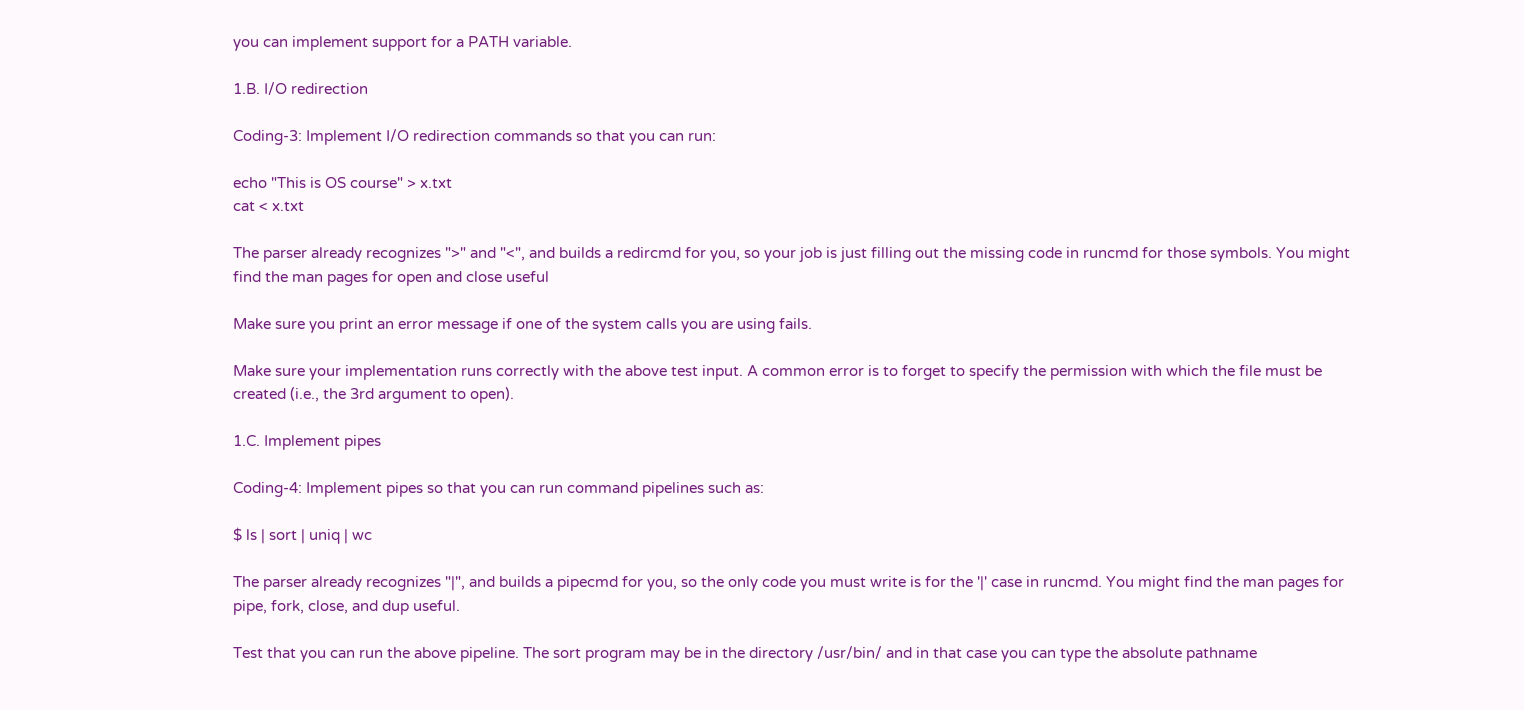you can implement support for a PATH variable.

1.B. I/O redirection

Coding-3: Implement I/O redirection commands so that you can run:

echo "This is OS course" > x.txt
cat < x.txt

The parser already recognizes ">" and "<", and builds a redircmd for you, so your job is just filling out the missing code in runcmd for those symbols. You might find the man pages for open and close useful

Make sure you print an error message if one of the system calls you are using fails.

Make sure your implementation runs correctly with the above test input. A common error is to forget to specify the permission with which the file must be created (i.e., the 3rd argument to open).

1.C. Implement pipes

Coding-4: Implement pipes so that you can run command pipelines such as:

$ ls | sort | uniq | wc

The parser already recognizes "|", and builds a pipecmd for you, so the only code you must write is for the '|' case in runcmd. You might find the man pages for pipe, fork, close, and dup useful.

Test that you can run the above pipeline. The sort program may be in the directory /usr/bin/ and in that case you can type the absolute pathname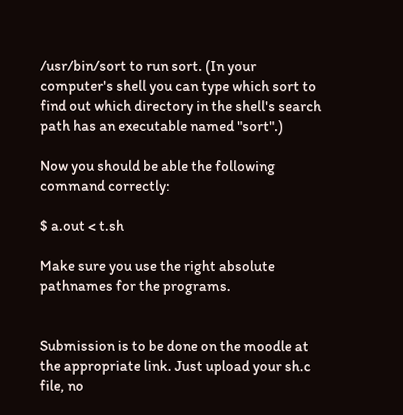/usr/bin/sort to run sort. (In your computer's shell you can type which sort to find out which directory in the shell's search path has an executable named "sort".)

Now you should be able the following command correctly:

$ a.out < t.sh

Make sure you use the right absolute pathnames for the programs.


Submission is to be done on the moodle at the appropriate link. Just upload your sh.c file, no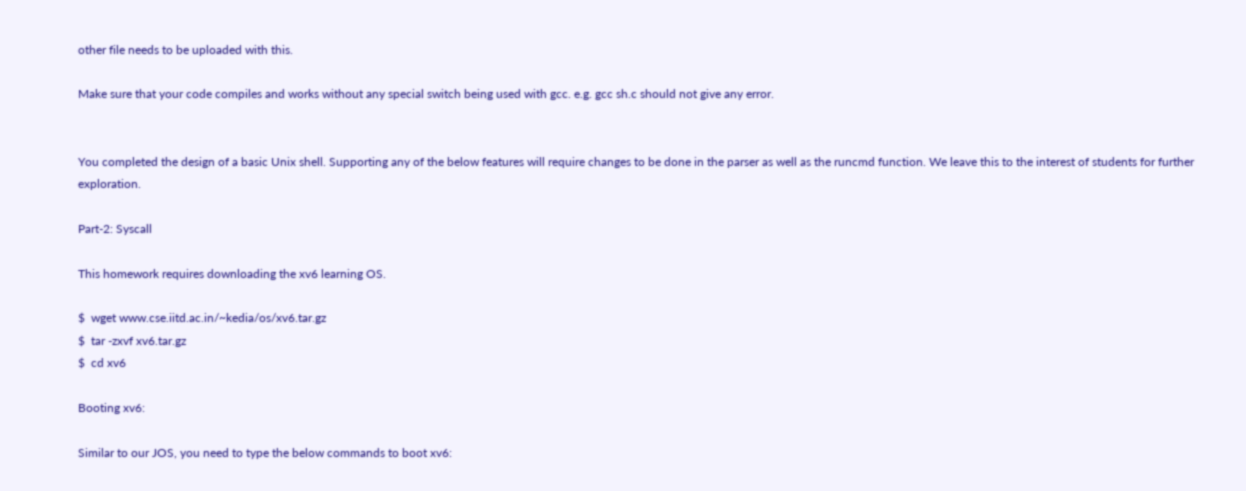other file needs to be uploaded with this.

Make sure that your code compiles and works without any special switch being used with gcc. e.g. gcc sh.c should not give any error.


You completed the design of a basic Unix shell. Supporting any of the below features will require changes to be done in the parser as well as the runcmd function. We leave this to the interest of students for further exploration.

Part-2: Syscall

This homework requires downloading the xv6 learning OS.

$  wget www.cse.iitd.ac.in/~kedia/os/xv6.tar.gz
$  tar -zxvf xv6.tar.gz
$  cd xv6

Booting xv6:

Similar to our JOS, you need to type the below commands to boot xv6: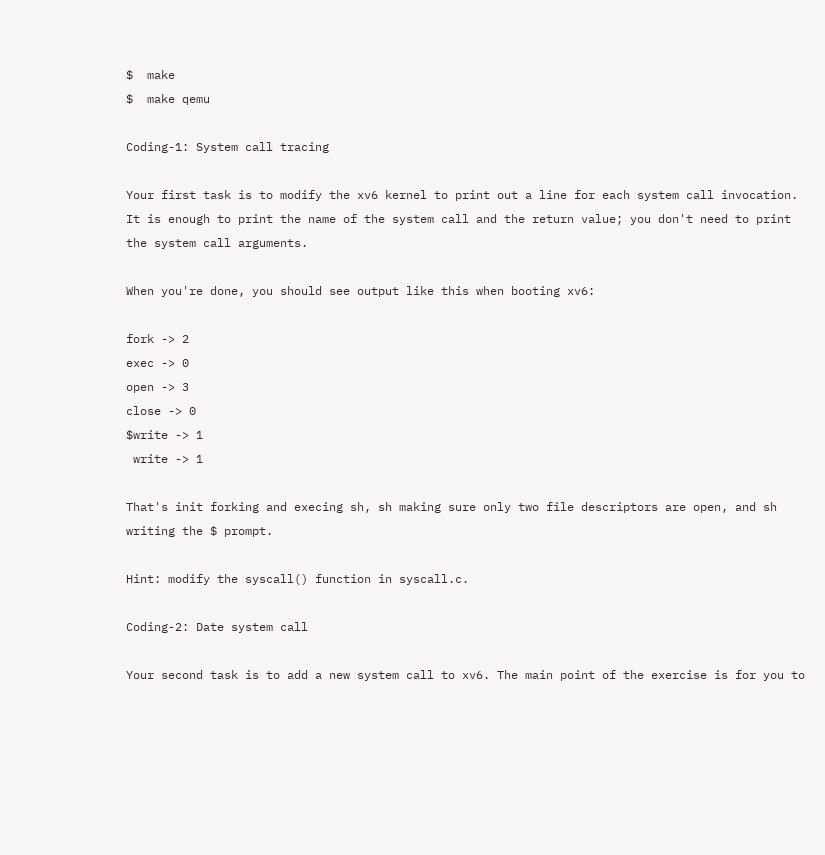$  make
$  make qemu

Coding-1: System call tracing

Your first task is to modify the xv6 kernel to print out a line for each system call invocation. It is enough to print the name of the system call and the return value; you don't need to print the system call arguments.

When you're done, you should see output like this when booting xv6:

fork -> 2
exec -> 0
open -> 3
close -> 0
$write -> 1
 write -> 1

That's init forking and execing sh, sh making sure only two file descriptors are open, and sh writing the $ prompt.

Hint: modify the syscall() function in syscall.c.

Coding-2: Date system call

Your second task is to add a new system call to xv6. The main point of the exercise is for you to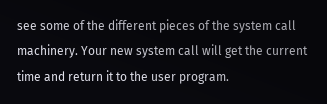see some of the different pieces of the system call machinery. Your new system call will get the current time and return it to the user program.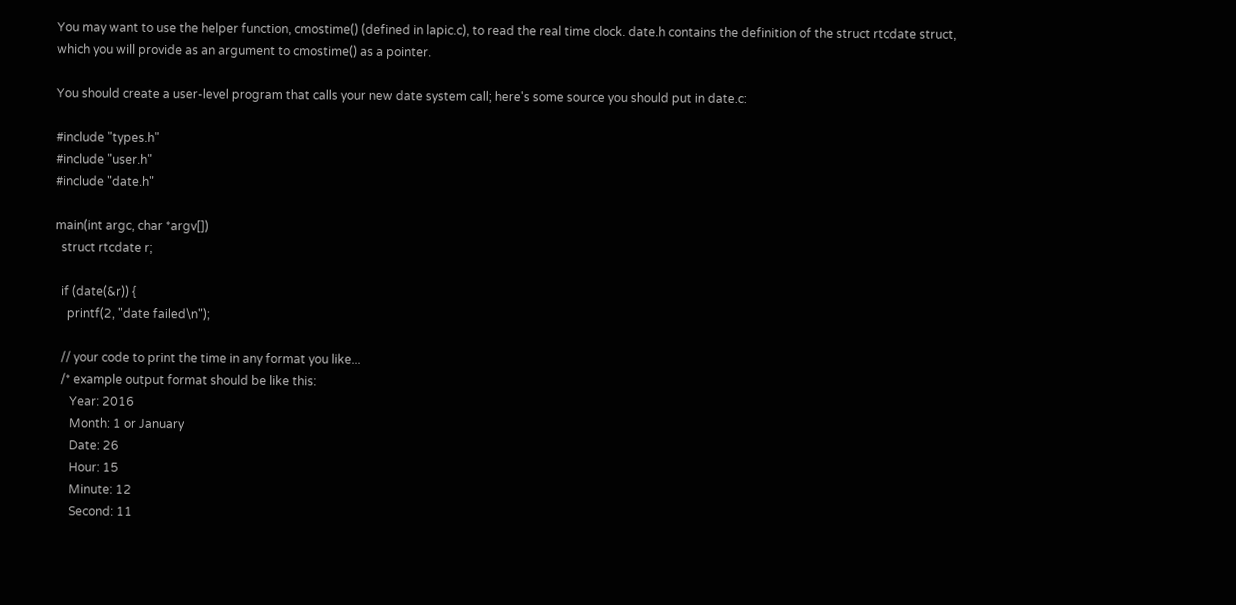You may want to use the helper function, cmostime() (defined in lapic.c), to read the real time clock. date.h contains the definition of the struct rtcdate struct, which you will provide as an argument to cmostime() as a pointer.

You should create a user-level program that calls your new date system call; here's some source you should put in date.c:

#include "types.h"
#include "user.h"
#include "date.h"

main(int argc, char *argv[])
  struct rtcdate r;

  if (date(&r)) {
    printf(2, "date failed\n");

  // your code to print the time in any format you like...
  /* example output format should be like this:
     Year: 2016
     Month: 1 or January
     Date: 26
     Hour: 15
     Minute: 12
     Second: 11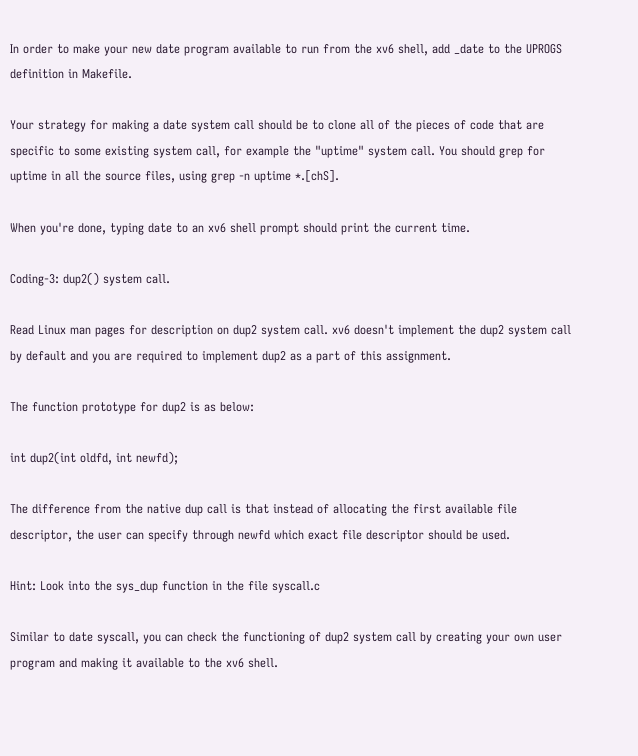In order to make your new date program available to run from the xv6 shell, add _date to the UPROGS definition in Makefile.

Your strategy for making a date system call should be to clone all of the pieces of code that are specific to some existing system call, for example the "uptime" system call. You should grep for uptime in all the source files, using grep -n uptime *.[chS].

When you're done, typing date to an xv6 shell prompt should print the current time.

Coding-3: dup2() system call.

Read Linux man pages for description on dup2 system call. xv6 doesn't implement the dup2 system call by default and you are required to implement dup2 as a part of this assignment.

The function prototype for dup2 is as below:

int dup2(int oldfd, int newfd);

The difference from the native dup call is that instead of allocating the first available file descriptor, the user can specify through newfd which exact file descriptor should be used.

Hint: Look into the sys_dup function in the file syscall.c

Similar to date syscall, you can check the functioning of dup2 system call by creating your own user program and making it available to the xv6 shell.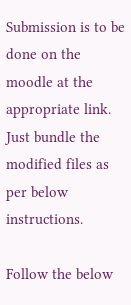Submission is to be done on the moodle at the appropriate link. Just bundle the modified files as per below instructions.

Follow the below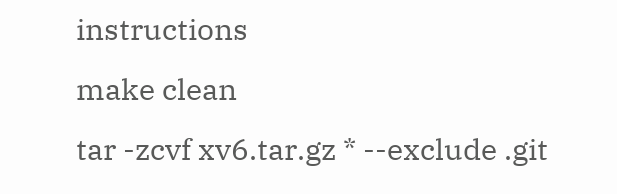instructions
make clean
tar -zcvf xv6.tar.gz * --exclude .git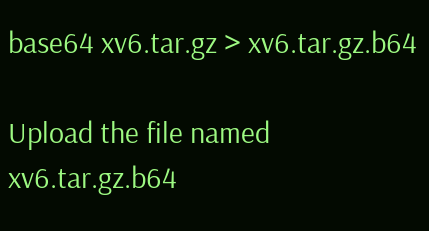base64 xv6.tar.gz > xv6.tar.gz.b64

Upload the file named xv6.tar.gz.b64